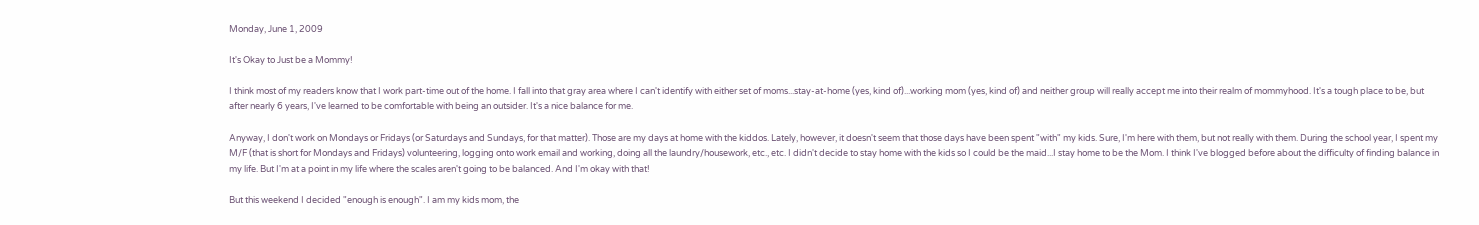Monday, June 1, 2009

It's Okay to Just be a Mommy!

I think most of my readers know that I work part-time out of the home. I fall into that gray area where I can't identify with either set of moms...stay-at-home (yes, kind of)...working mom (yes, kind of) and neither group will really accept me into their realm of mommyhood. It's a tough place to be, but after nearly 6 years, I've learned to be comfortable with being an outsider. It's a nice balance for me.

Anyway, I don't work on Mondays or Fridays (or Saturdays and Sundays, for that matter). Those are my days at home with the kiddos. Lately, however, it doesn't seem that those days have been spent "with" my kids. Sure, I'm here with them, but not really with them. During the school year, I spent my M/F (that is short for Mondays and Fridays) volunteering, logging onto work email and working, doing all the laundry/housework, etc., etc. I didn't decide to stay home with the kids so I could be the maid...I stay home to be the Mom. I think I've blogged before about the difficulty of finding balance in my life. But I'm at a point in my life where the scales aren't going to be balanced. And I'm okay with that!

But this weekend I decided "enough is enough". I am my kids mom, the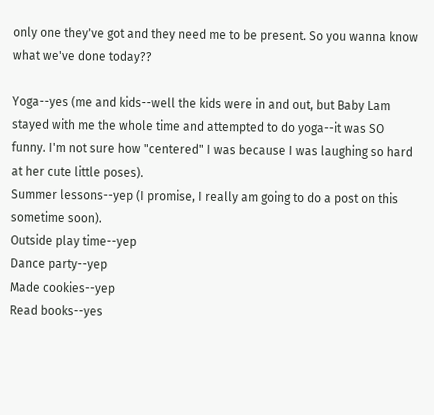only one they've got and they need me to be present. So you wanna know what we've done today??

Yoga--yes (me and kids--well the kids were in and out, but Baby Lam stayed with me the whole time and attempted to do yoga--it was SO funny. I'm not sure how "centered" I was because I was laughing so hard at her cute little poses).
Summer lessons--yep (I promise, I really am going to do a post on this sometime soon).
Outside play time--yep
Dance party--yep
Made cookies--yep
Read books--yes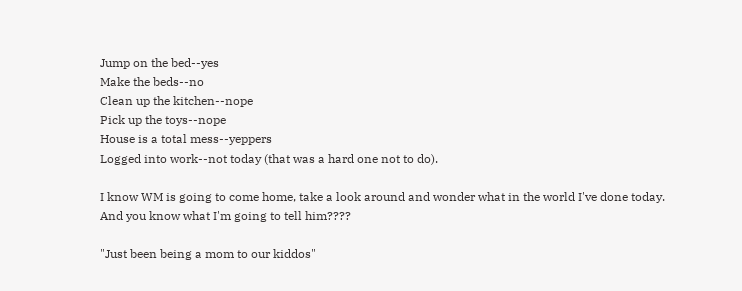Jump on the bed--yes
Make the beds--no
Clean up the kitchen--nope
Pick up the toys--nope
House is a total mess--yeppers
Logged into work--not today (that was a hard one not to do).

I know WM is going to come home, take a look around and wonder what in the world I've done today. And you know what I'm going to tell him????

"Just been being a mom to our kiddos"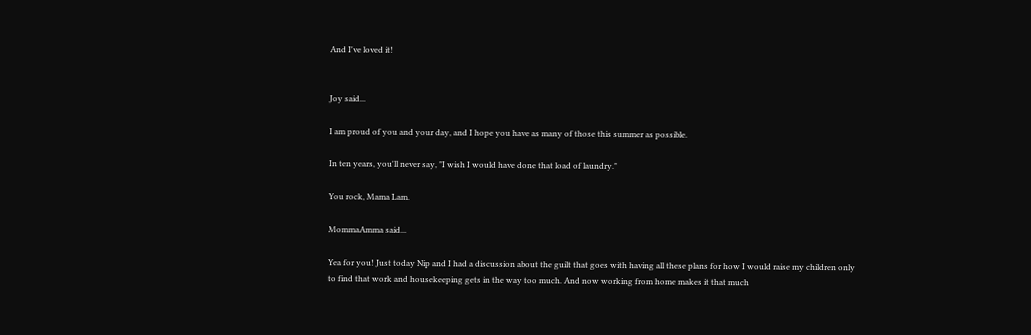And I've loved it!


Joy said...

I am proud of you and your day, and I hope you have as many of those this summer as possible.

In ten years, you'll never say, "I wish I would have done that load of laundry."

You rock, Mama Lam.

MommaAmma said...

Yea for you! Just today Nip and I had a discussion about the guilt that goes with having all these plans for how I would raise my children only to find that work and housekeeping gets in the way too much. And now working from home makes it that much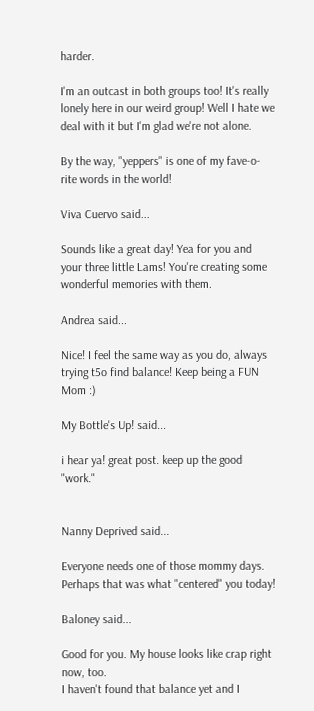harder.

I'm an outcast in both groups too! It's really lonely here in our weird group! Well I hate we deal with it but I'm glad we're not alone.

By the way, "yeppers" is one of my fave-o-rite words in the world!

Viva Cuervo said...

Sounds like a great day! Yea for you and your three little Lams! You're creating some wonderful memories with them.

Andrea said...

Nice! I feel the same way as you do, always trying t5o find balance! Keep being a FUN Mom :)

My Bottle's Up! said...

i hear ya! great post. keep up the good "work."


Nanny Deprived said...

Everyone needs one of those mommy days. Perhaps that was what "centered" you today!

Baloney said...

Good for you. My house looks like crap right now, too.
I haven't found that balance yet and I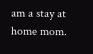am a stay at home mom.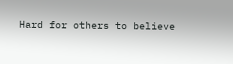Hard for others to believe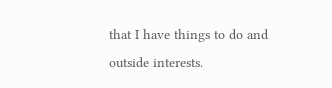that I have things to do and outside interests.